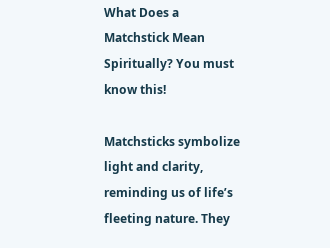What Does a Matchstick Mean Spiritually? You must know this!

Matchsticks symbolize light and clarity, reminding us of life’s fleeting nature. They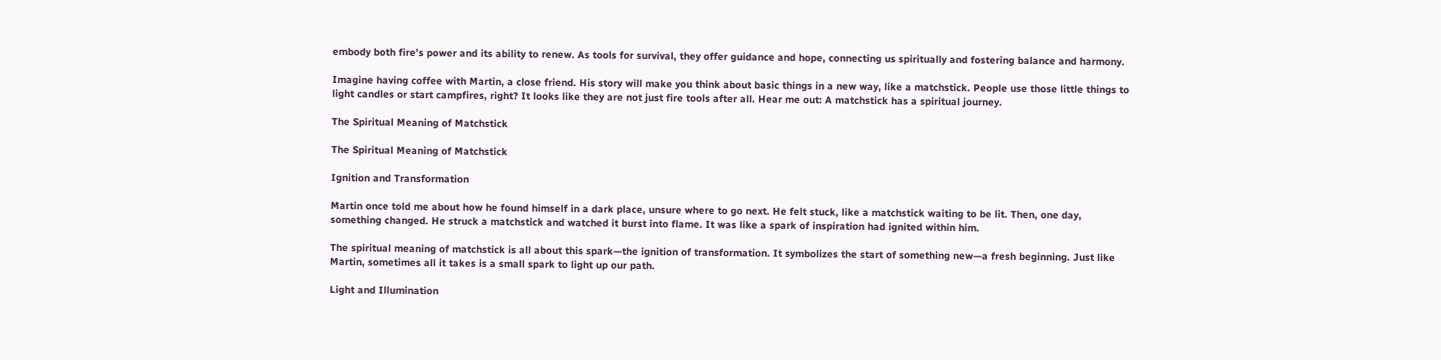embody both fire’s power and its ability to renew. As tools for survival, they offer guidance and hope, connecting us spiritually and fostering balance and harmony.

Imagine having coffee with Martin, a close friend. His story will make you think about basic things in a new way, like a matchstick. People use those little things to light candles or start campfires, right? It looks like they are not just fire tools after all. Hear me out: A matchstick has a spiritual journey.

The Spiritual Meaning of Matchstick

The Spiritual Meaning of Matchstick

Ignition and Transformation

Martin once told me about how he found himself in a dark place, unsure where to go next. He felt stuck, like a matchstick waiting to be lit. Then, one day, something changed. He struck a matchstick and watched it burst into flame. It was like a spark of inspiration had ignited within him.

The spiritual meaning of matchstick is all about this spark—the ignition of transformation. It symbolizes the start of something new—a fresh beginning. Just like Martin, sometimes all it takes is a small spark to light up our path.

Light and Illumination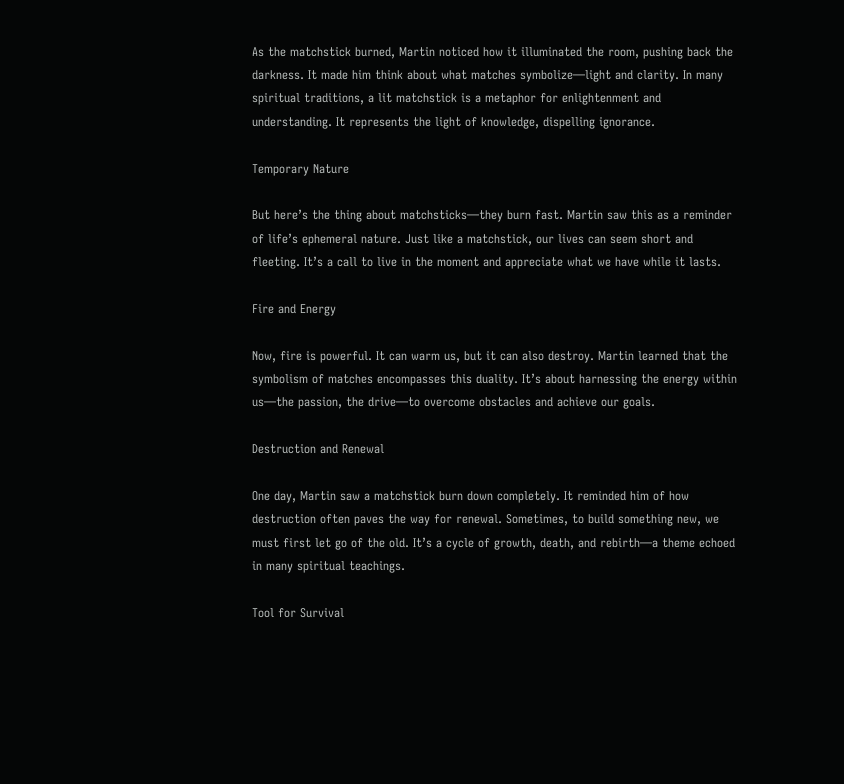As the matchstick burned, Martin noticed how it illuminated the room, pushing back the darkness. It made him think about what matches symbolize—light and clarity. In many spiritual traditions, a lit matchstick is a metaphor for enlightenment and understanding. It represents the light of knowledge, dispelling ignorance.

Temporary Nature

But here’s the thing about matchsticks—they burn fast. Martin saw this as a reminder of life’s ephemeral nature. Just like a matchstick, our lives can seem short and fleeting. It’s a call to live in the moment and appreciate what we have while it lasts.

Fire and Energy

Now, fire is powerful. It can warm us, but it can also destroy. Martin learned that the symbolism of matches encompasses this duality. It’s about harnessing the energy within us—the passion, the drive—to overcome obstacles and achieve our goals.

Destruction and Renewal

One day, Martin saw a matchstick burn down completely. It reminded him of how destruction often paves the way for renewal. Sometimes, to build something new, we must first let go of the old. It’s a cycle of growth, death, and rebirth—a theme echoed in many spiritual teachings.

Tool for Survival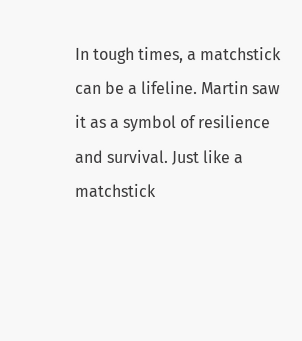In tough times, a matchstick can be a lifeline. Martin saw it as a symbol of resilience and survival. Just like a matchstick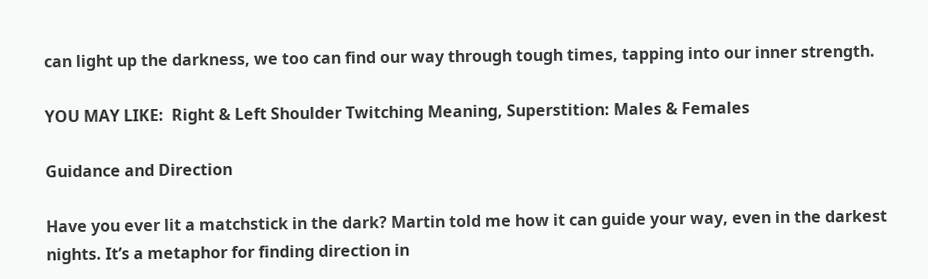can light up the darkness, we too can find our way through tough times, tapping into our inner strength.

YOU MAY LIKE:  Right & Left Shoulder Twitching Meaning, Superstition: Males & Females

Guidance and Direction

Have you ever lit a matchstick in the dark? Martin told me how it can guide your way, even in the darkest nights. It’s a metaphor for finding direction in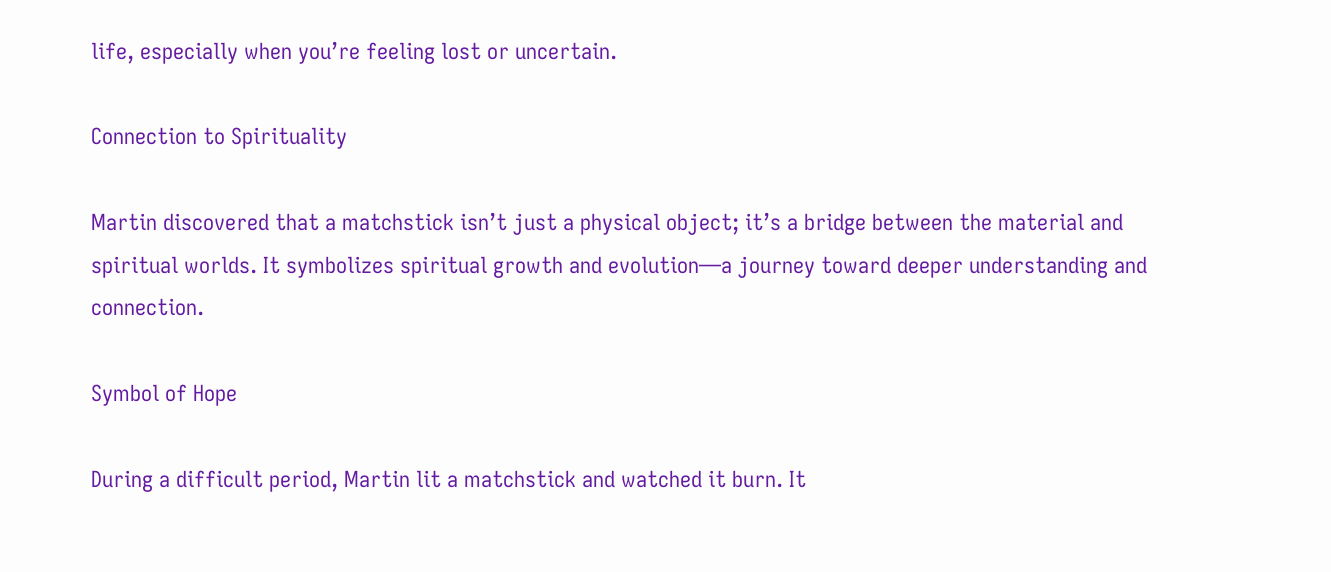life, especially when you’re feeling lost or uncertain.

Connection to Spirituality

Martin discovered that a matchstick isn’t just a physical object; it’s a bridge between the material and spiritual worlds. It symbolizes spiritual growth and evolution—a journey toward deeper understanding and connection.

Symbol of Hope

During a difficult period, Martin lit a matchstick and watched it burn. It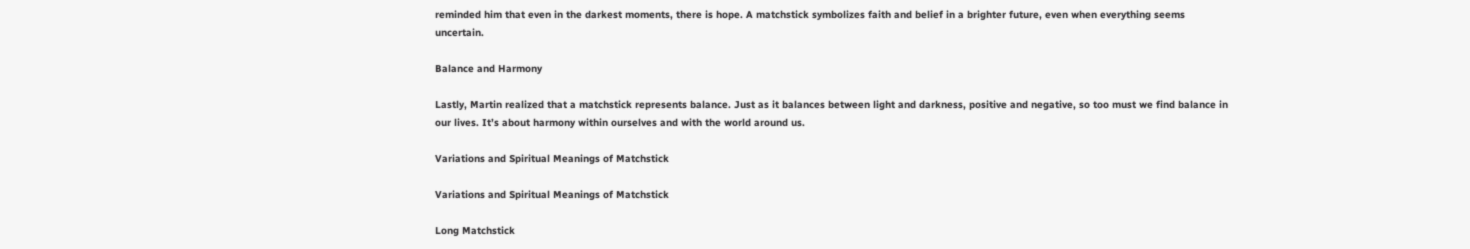reminded him that even in the darkest moments, there is hope. A matchstick symbolizes faith and belief in a brighter future, even when everything seems uncertain.

Balance and Harmony

Lastly, Martin realized that a matchstick represents balance. Just as it balances between light and darkness, positive and negative, so too must we find balance in our lives. It’s about harmony within ourselves and with the world around us.

Variations and Spiritual Meanings of Matchstick

Variations and Spiritual Meanings of Matchstick

Long Matchstick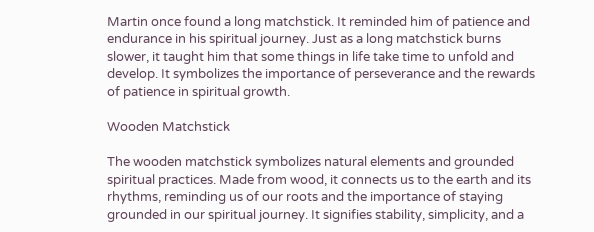Martin once found a long matchstick. It reminded him of patience and endurance in his spiritual journey. Just as a long matchstick burns slower, it taught him that some things in life take time to unfold and develop. It symbolizes the importance of perseverance and the rewards of patience in spiritual growth.

Wooden Matchstick

The wooden matchstick symbolizes natural elements and grounded spiritual practices. Made from wood, it connects us to the earth and its rhythms, reminding us of our roots and the importance of staying grounded in our spiritual journey. It signifies stability, simplicity, and a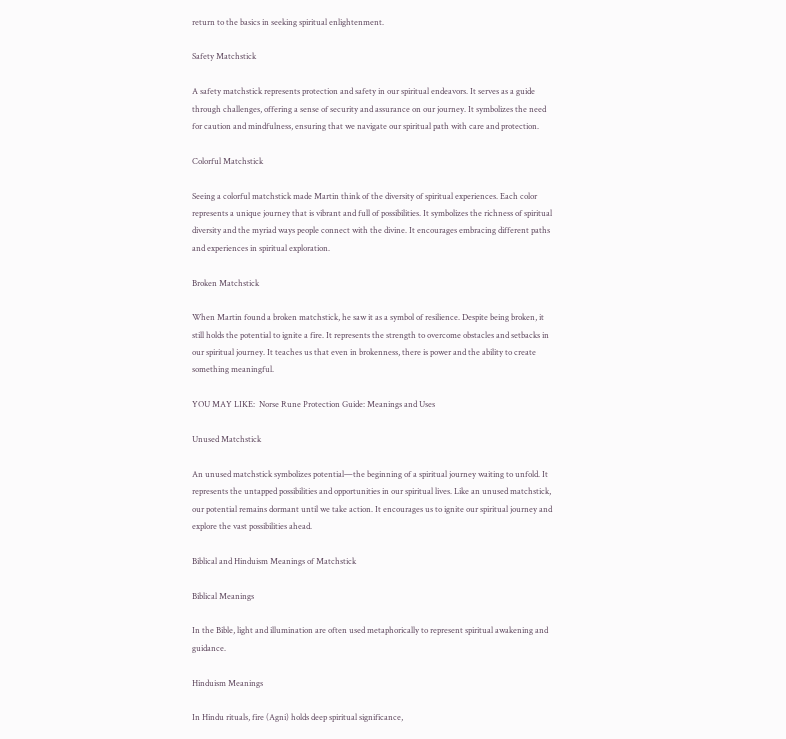return to the basics in seeking spiritual enlightenment.

Safety Matchstick

A safety matchstick represents protection and safety in our spiritual endeavors. It serves as a guide through challenges, offering a sense of security and assurance on our journey. It symbolizes the need for caution and mindfulness, ensuring that we navigate our spiritual path with care and protection.

Colorful Matchstick

Seeing a colorful matchstick made Martin think of the diversity of spiritual experiences. Each color represents a unique journey that is vibrant and full of possibilities. It symbolizes the richness of spiritual diversity and the myriad ways people connect with the divine. It encourages embracing different paths and experiences in spiritual exploration.

Broken Matchstick

When Martin found a broken matchstick, he saw it as a symbol of resilience. Despite being broken, it still holds the potential to ignite a fire. It represents the strength to overcome obstacles and setbacks in our spiritual journey. It teaches us that even in brokenness, there is power and the ability to create something meaningful.

YOU MAY LIKE:  Norse Rune Protection Guide: Meanings and Uses

Unused Matchstick

An unused matchstick symbolizes potential—the beginning of a spiritual journey waiting to unfold. It represents the untapped possibilities and opportunities in our spiritual lives. Like an unused matchstick, our potential remains dormant until we take action. It encourages us to ignite our spiritual journey and explore the vast possibilities ahead.

Biblical and Hinduism Meanings of Matchstick

Biblical Meanings

In the Bible, light and illumination are often used metaphorically to represent spiritual awakening and guidance.

Hinduism Meanings

In Hindu rituals, fire (Agni) holds deep spiritual significance,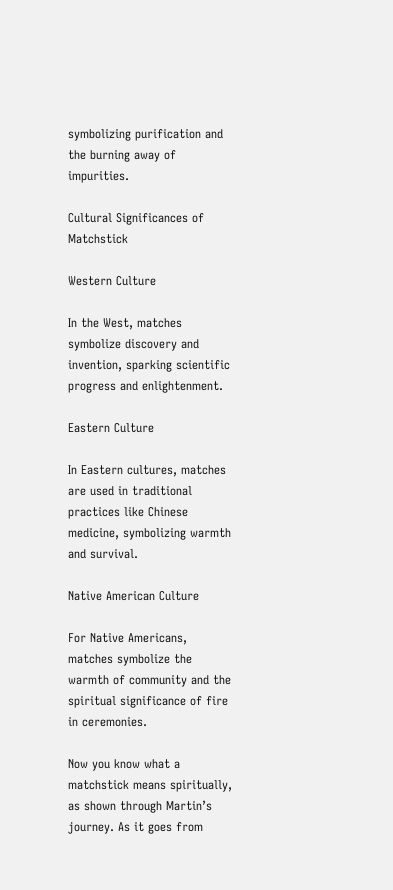symbolizing purification and the burning away of impurities.

Cultural Significances of Matchstick

Western Culture

In the West, matches symbolize discovery and invention, sparking scientific progress and enlightenment.

Eastern Culture

In Eastern cultures, matches are used in traditional practices like Chinese medicine, symbolizing warmth and survival.

Native American Culture

For Native Americans, matches symbolize the warmth of community and the spiritual significance of fire in ceremonies.

Now you know what a matchstick means spiritually, as shown through Martin’s journey. As it goes from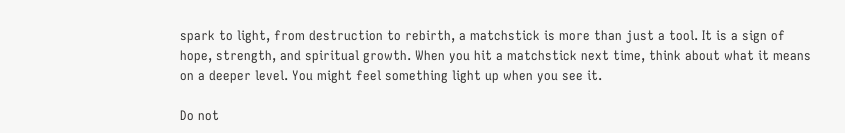spark to light, from destruction to rebirth, a matchstick is more than just a tool. It is a sign of hope, strength, and spiritual growth. When you hit a matchstick next time, think about what it means on a deeper level. You might feel something light up when you see it.

Do not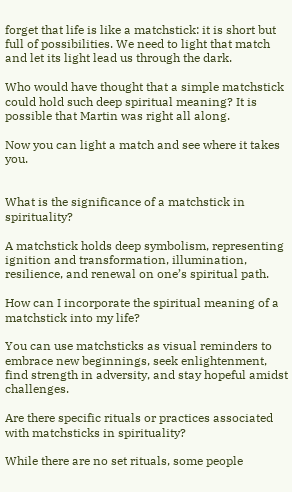forget that life is like a matchstick: it is short but full of possibilities. We need to light that match and let its light lead us through the dark.

Who would have thought that a simple matchstick could hold such deep spiritual meaning? It is possible that Martin was right all along.

Now you can light a match and see where it takes you.


What is the significance of a matchstick in spirituality?

A matchstick holds deep symbolism, representing ignition and transformation, illumination, resilience, and renewal on one’s spiritual path.

How can I incorporate the spiritual meaning of a matchstick into my life?

You can use matchsticks as visual reminders to embrace new beginnings, seek enlightenment, find strength in adversity, and stay hopeful amidst challenges.

Are there specific rituals or practices associated with matchsticks in spirituality?

While there are no set rituals, some people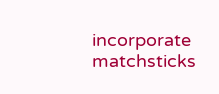incorporate matchsticks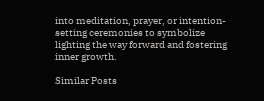into meditation, prayer, or intention-setting ceremonies to symbolize lighting the way forward and fostering inner growth.

Similar Posts